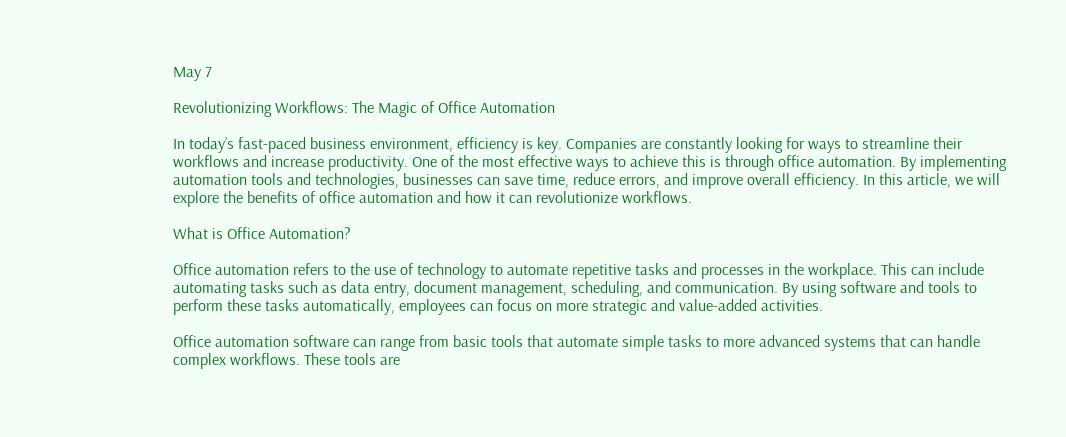May 7

Revolutionizing Workflows: The Magic of Office Automation

In today’s fast-paced business environment, efficiency is key. Companies are constantly looking for ways to streamline their workflows and increase productivity. One of the most effective ways to achieve this is through office automation. By implementing automation tools and technologies, businesses can save time, reduce errors, and improve overall efficiency. In this article, we will explore the benefits of office automation and how it can revolutionize workflows.

What is Office Automation?

Office automation refers to the use of technology to automate repetitive tasks and processes in the workplace. This can include automating tasks such as data entry, document management, scheduling, and communication. By using software and tools to perform these tasks automatically, employees can focus on more strategic and value-added activities.

Office automation software can range from basic tools that automate simple tasks to more advanced systems that can handle complex workflows. These tools are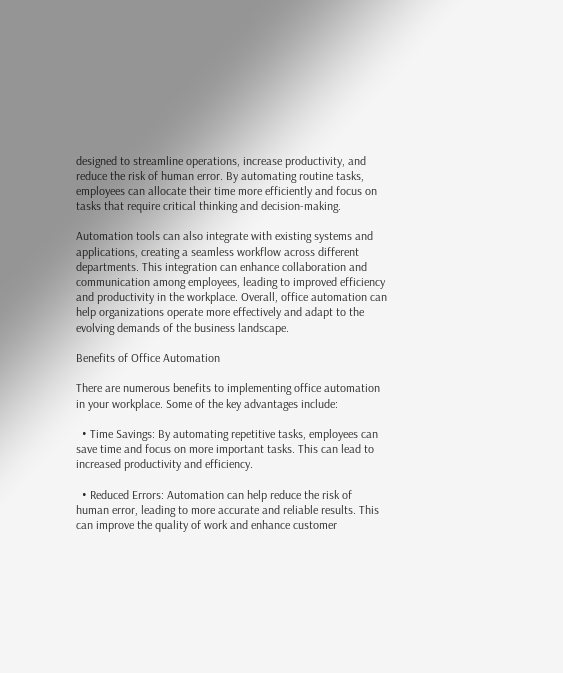designed to streamline operations, increase productivity, and reduce the risk of human error. By automating routine tasks, employees can allocate their time more efficiently and focus on tasks that require critical thinking and decision-making.

Automation tools can also integrate with existing systems and applications, creating a seamless workflow across different departments. This integration can enhance collaboration and communication among employees, leading to improved efficiency and productivity in the workplace. Overall, office automation can help organizations operate more effectively and adapt to the evolving demands of the business landscape.

Benefits of Office Automation

There are numerous benefits to implementing office automation in your workplace. Some of the key advantages include:

  • Time Savings: By automating repetitive tasks, employees can save time and focus on more important tasks. This can lead to increased productivity and efficiency.

  • Reduced Errors: Automation can help reduce the risk of human error, leading to more accurate and reliable results. This can improve the quality of work and enhance customer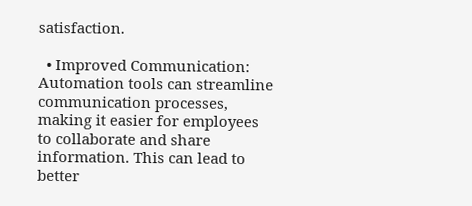satisfaction.

  • Improved Communication: Automation tools can streamline communication processes, making it easier for employees to collaborate and share information. This can lead to better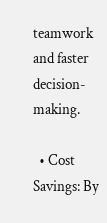teamwork and faster decision-making.

  • Cost Savings: By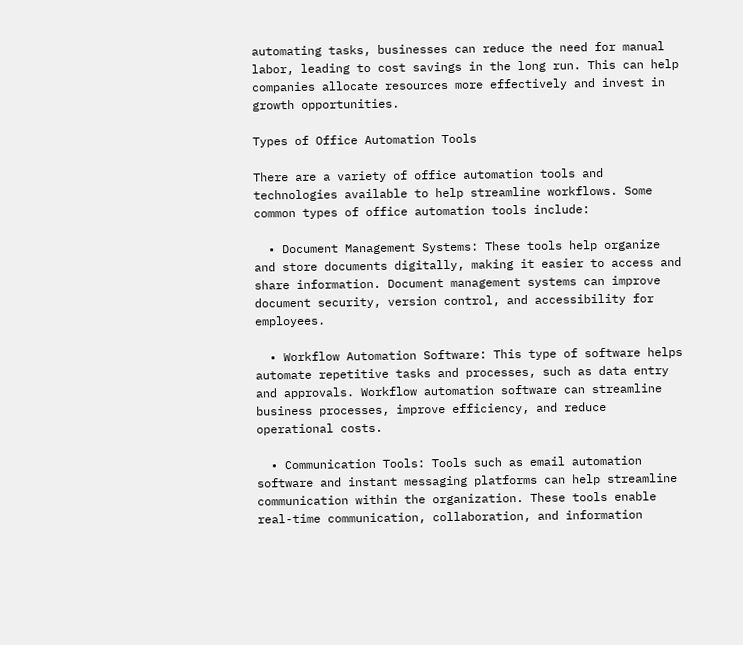automating tasks, businesses can reduce the need for manual labor, leading to cost savings in the long run. This can help companies allocate resources more effectively and invest in growth opportunities.

Types of Office Automation Tools

There are a variety of office automation tools and technologies available to help streamline workflows. Some common types of office automation tools include:

  • Document Management Systems: These tools help organize and store documents digitally, making it easier to access and share information. Document management systems can improve document security, version control, and accessibility for employees.

  • Workflow Automation Software: This type of software helps automate repetitive tasks and processes, such as data entry and approvals. Workflow automation software can streamline business processes, improve efficiency, and reduce operational costs.

  • Communication Tools: Tools such as email automation software and instant messaging platforms can help streamline communication within the organization. These tools enable real-time communication, collaboration, and information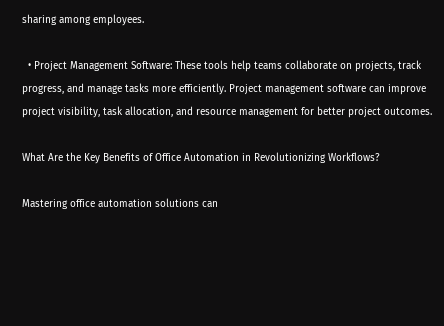sharing among employees.

  • Project Management Software: These tools help teams collaborate on projects, track progress, and manage tasks more efficiently. Project management software can improve project visibility, task allocation, and resource management for better project outcomes.

What Are the Key Benefits of Office Automation in Revolutionizing Workflows?

Mastering office automation solutions can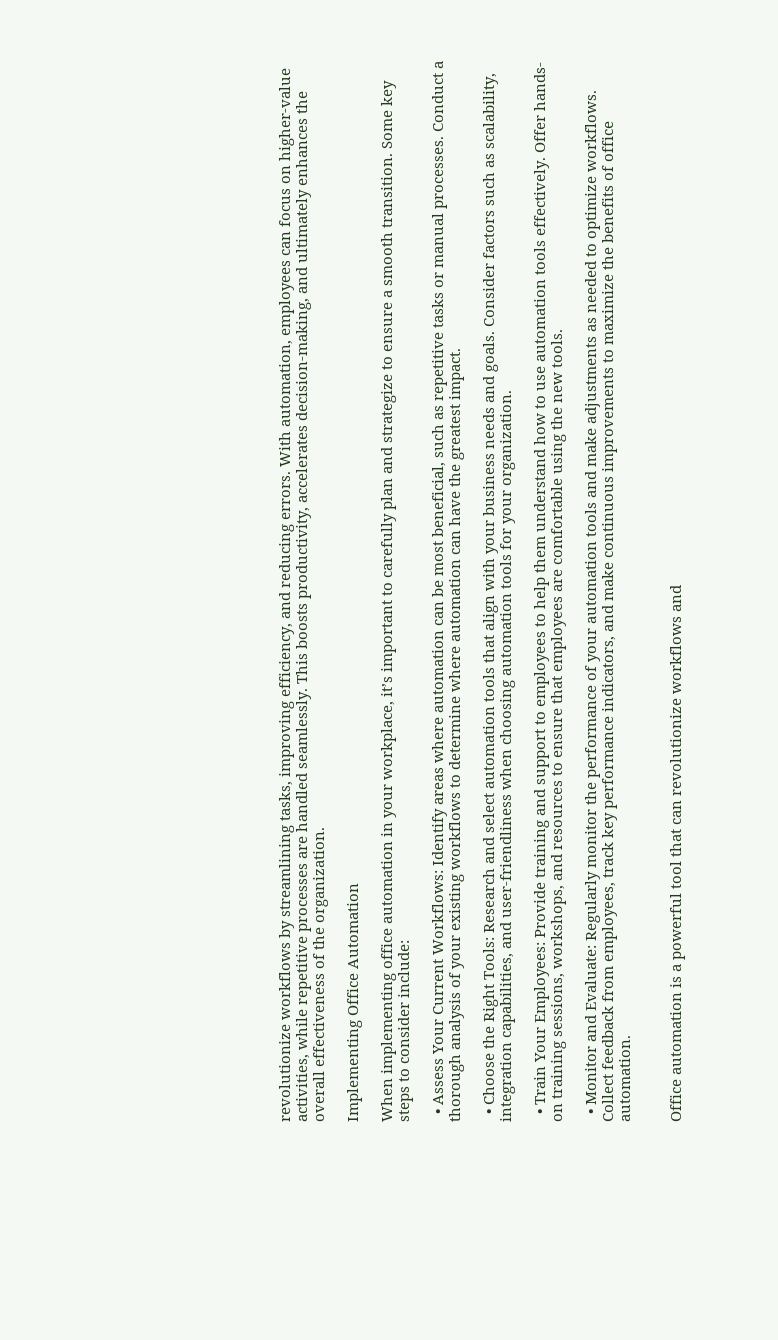revolutionize workflows by streamlining tasks, improving efficiency, and reducing errors. With automation, employees can focus on higher-value activities, while repetitive processes are handled seamlessly. This boosts productivity, accelerates decision-making, and ultimately enhances the overall effectiveness of the organization.

Implementing Office Automation

When implementing office automation in your workplace, it’s important to carefully plan and strategize to ensure a smooth transition. Some key steps to consider include:

  • Assess Your Current Workflows: Identify areas where automation can be most beneficial, such as repetitive tasks or manual processes. Conduct a thorough analysis of your existing workflows to determine where automation can have the greatest impact.

  • Choose the Right Tools: Research and select automation tools that align with your business needs and goals. Consider factors such as scalability, integration capabilities, and user-friendliness when choosing automation tools for your organization.

  • Train Your Employees: Provide training and support to employees to help them understand how to use automation tools effectively. Offer hands-on training sessions, workshops, and resources to ensure that employees are comfortable using the new tools.

  • Monitor and Evaluate: Regularly monitor the performance of your automation tools and make adjustments as needed to optimize workflows. Collect feedback from employees, track key performance indicators, and make continuous improvements to maximize the benefits of office automation.


Office automation is a powerful tool that can revolutionize workflows and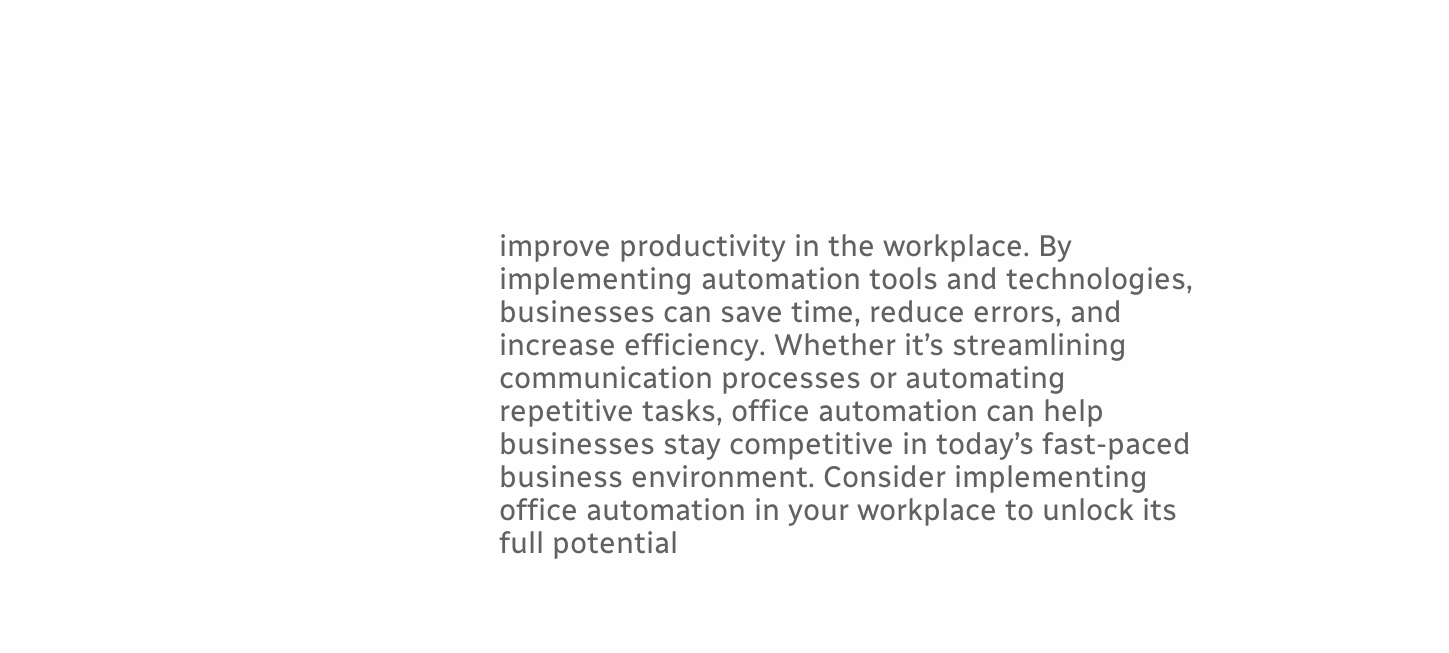improve productivity in the workplace. By implementing automation tools and technologies, businesses can save time, reduce errors, and increase efficiency. Whether it’s streamlining communication processes or automating repetitive tasks, office automation can help businesses stay competitive in today’s fast-paced business environment. Consider implementing office automation in your workplace to unlock its full potential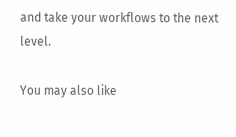and take your workflows to the next level.

You may also like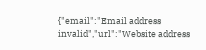{"email":"Email address invalid","url":"Website address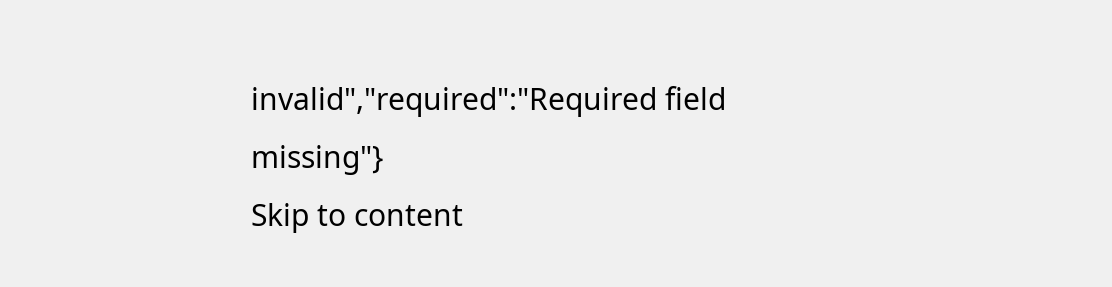invalid","required":"Required field missing"}
Skip to content